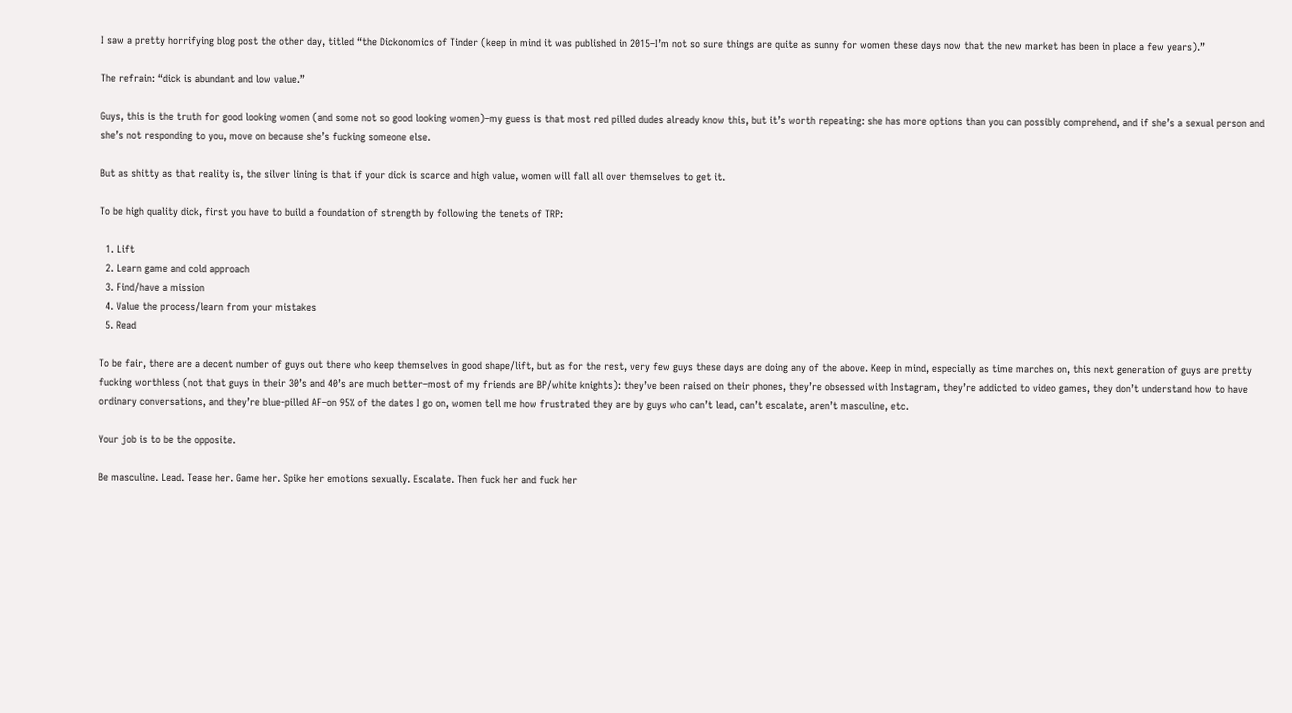I saw a pretty horrifying blog post the other day, titled “the Dickonomics of Tinder (keep in mind it was published in 2015–I’m not so sure things are quite as sunny for women these days now that the new market has been in place a few years).”

The refrain: “dick is abundant and low value.”

Guys, this is the truth for good looking women (and some not so good looking women)–my guess is that most red pilled dudes already know this, but it’s worth repeating: she has more options than you can possibly comprehend, and if she’s a sexual person and she’s not responding to you, move on because she’s fucking someone else.

But as shitty as that reality is, the silver lining is that if your dick is scarce and high value, women will fall all over themselves to get it.

To be high quality dick, first you have to build a foundation of strength by following the tenets of TRP:

  1. Lift
  2. Learn game and cold approach
  3. Find/have a mission
  4. Value the process/learn from your mistakes
  5. Read

To be fair, there are a decent number of guys out there who keep themselves in good shape/lift, but as for the rest, very few guys these days are doing any of the above. Keep in mind, especially as time marches on, this next generation of guys are pretty fucking worthless (not that guys in their 30’s and 40’s are much better–most of my friends are BP/white knights): they’ve been raised on their phones, they’re obsessed with Instagram, they’re addicted to video games, they don’t understand how to have ordinary conversations, and they’re blue-pilled AF–on 95% of the dates I go on, women tell me how frustrated they are by guys who can’t lead, can’t escalate, aren’t masculine, etc.

Your job is to be the opposite.

Be masculine. Lead. Tease her. Game her. Spike her emotions sexually. Escalate. Then fuck her and fuck her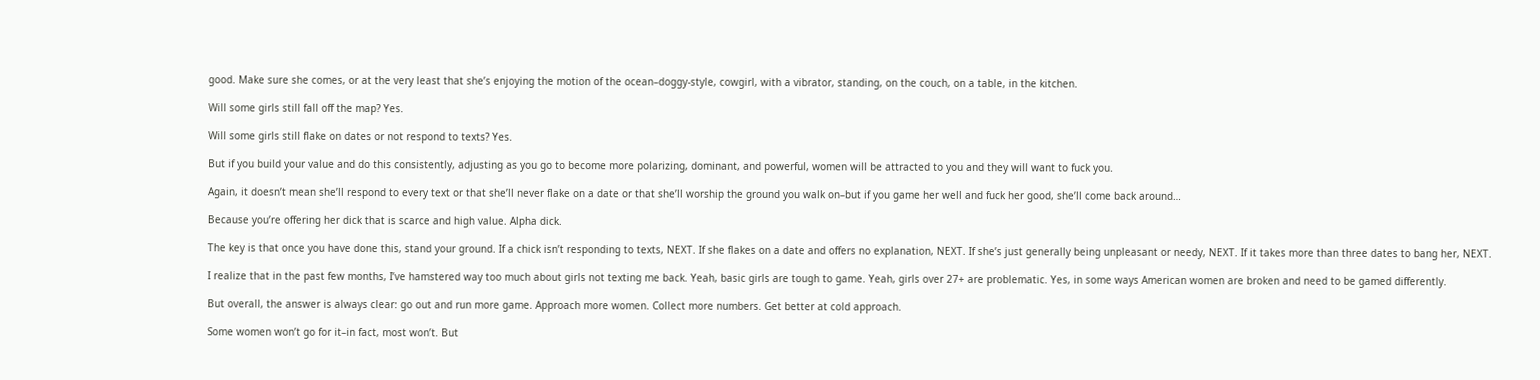good. Make sure she comes, or at the very least that she’s enjoying the motion of the ocean–doggy-style, cowgirl, with a vibrator, standing, on the couch, on a table, in the kitchen.

Will some girls still fall off the map? Yes.

Will some girls still flake on dates or not respond to texts? Yes.

But if you build your value and do this consistently, adjusting as you go to become more polarizing, dominant, and powerful, women will be attracted to you and they will want to fuck you.

Again, it doesn’t mean she’ll respond to every text or that she’ll never flake on a date or that she’ll worship the ground you walk on–but if you game her well and fuck her good, she’ll come back around…

Because you’re offering her dick that is scarce and high value. Alpha dick.

The key is that once you have done this, stand your ground. If a chick isn’t responding to texts, NEXT. If she flakes on a date and offers no explanation, NEXT. If she’s just generally being unpleasant or needy, NEXT. If it takes more than three dates to bang her, NEXT.

I realize that in the past few months, I’ve hamstered way too much about girls not texting me back. Yeah, basic girls are tough to game. Yeah, girls over 27+ are problematic. Yes, in some ways American women are broken and need to be gamed differently.

But overall, the answer is always clear: go out and run more game. Approach more women. Collect more numbers. Get better at cold approach.

Some women won’t go for it–in fact, most won’t. But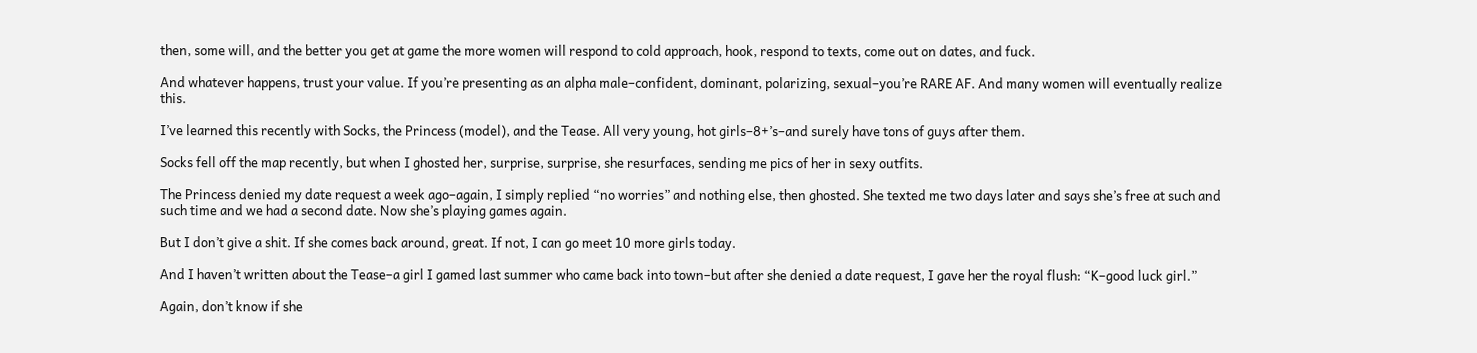then, some will, and the better you get at game the more women will respond to cold approach, hook, respond to texts, come out on dates, and fuck.

And whatever happens, trust your value. If you’re presenting as an alpha male–confident, dominant, polarizing, sexual–you’re RARE AF. And many women will eventually realize this.

I’ve learned this recently with Socks, the Princess (model), and the Tease. All very young, hot girls–8+’s–and surely have tons of guys after them.

Socks fell off the map recently, but when I ghosted her, surprise, surprise, she resurfaces, sending me pics of her in sexy outfits.

The Princess denied my date request a week ago–again, I simply replied “no worries” and nothing else, then ghosted. She texted me two days later and says she’s free at such and such time and we had a second date. Now she’s playing games again.

But I don’t give a shit. If she comes back around, great. If not, I can go meet 10 more girls today.

And I haven’t written about the Tease–a girl I gamed last summer who came back into town–but after she denied a date request, I gave her the royal flush: “K–good luck girl.”

Again, don’t know if she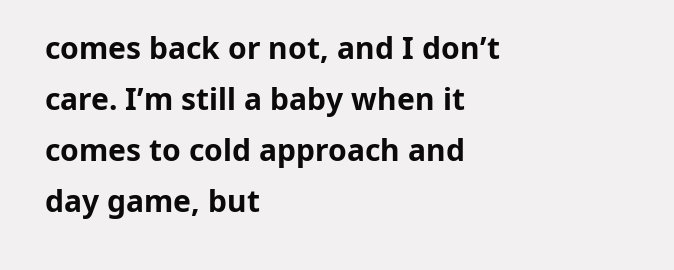comes back or not, and I don’t care. I’m still a baby when it comes to cold approach and day game, but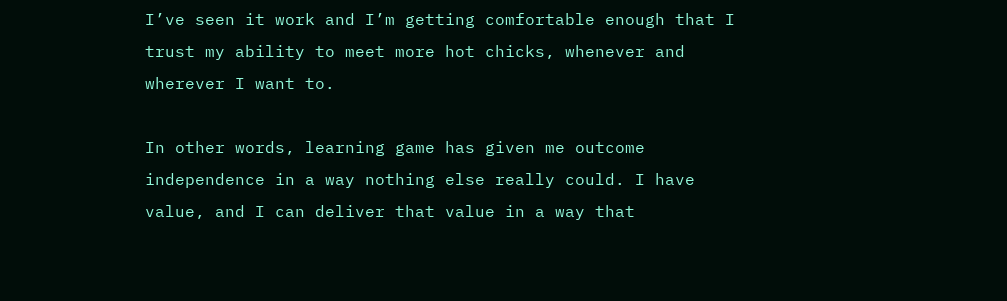I’ve seen it work and I’m getting comfortable enough that I trust my ability to meet more hot chicks, whenever and wherever I want to.

In other words, learning game has given me outcome independence in a way nothing else really could. I have value, and I can deliver that value in a way that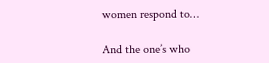women respond to…

And the one’s who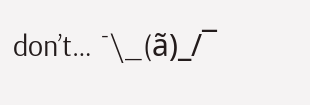don’t… ¯\_(ã)_/¯